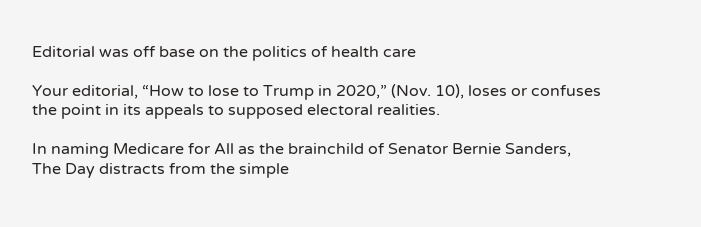Editorial was off base on the politics of health care

Your editorial, “How to lose to Trump in 2020,” (Nov. 10), loses or confuses the point in its appeals to supposed electoral realities.

In naming Medicare for All as the brainchild of Senator Bernie Sanders, The Day distracts from the simple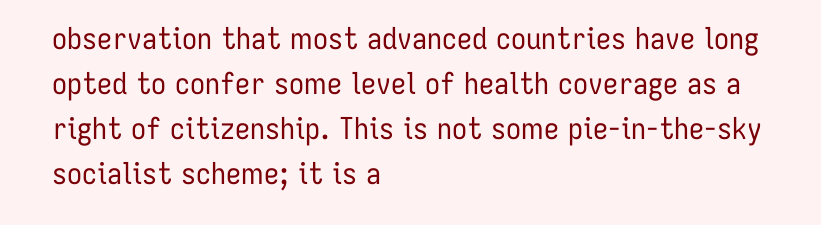observation that most advanced countries have long opted to confer some level of health coverage as a right of citizenship. This is not some pie-in-the-sky socialist scheme; it is a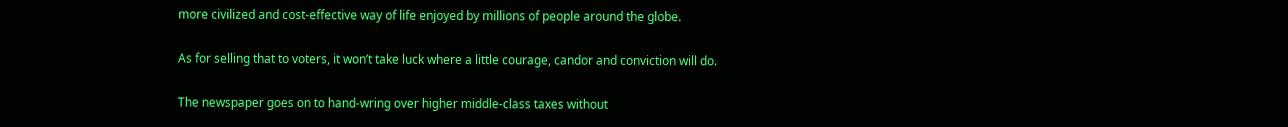more civilized and cost-effective way of life enjoyed by millions of people around the globe.

As for selling that to voters, it won’t take luck where a little courage, candor and conviction will do.

The newspaper goes on to hand-wring over higher middle-class taxes without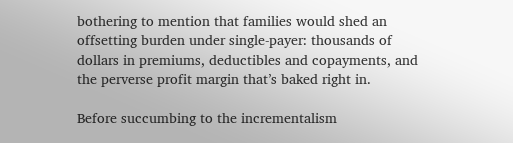bothering to mention that families would shed an offsetting burden under single-payer: thousands of dollars in premiums, deductibles and copayments, and the perverse profit margin that’s baked right in.

Before succumbing to the incrementalism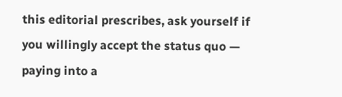this editorial prescribes, ask yourself if you willingly accept the status quo — paying into a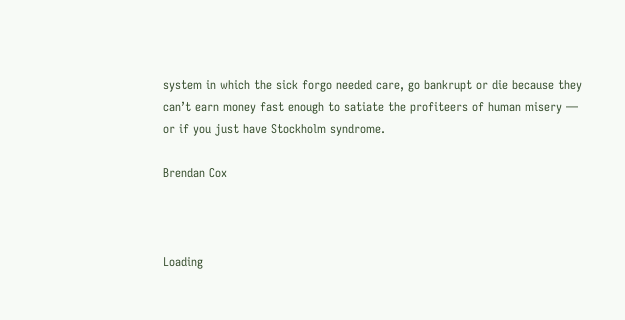system in which the sick forgo needed care, go bankrupt or die because they can’t earn money fast enough to satiate the profiteers of human misery — or if you just have Stockholm syndrome.

Brendan Cox



Loading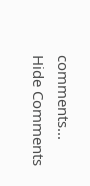comments...
Hide Comments